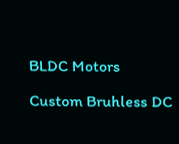BLDC Motors

Custom Bruhless DC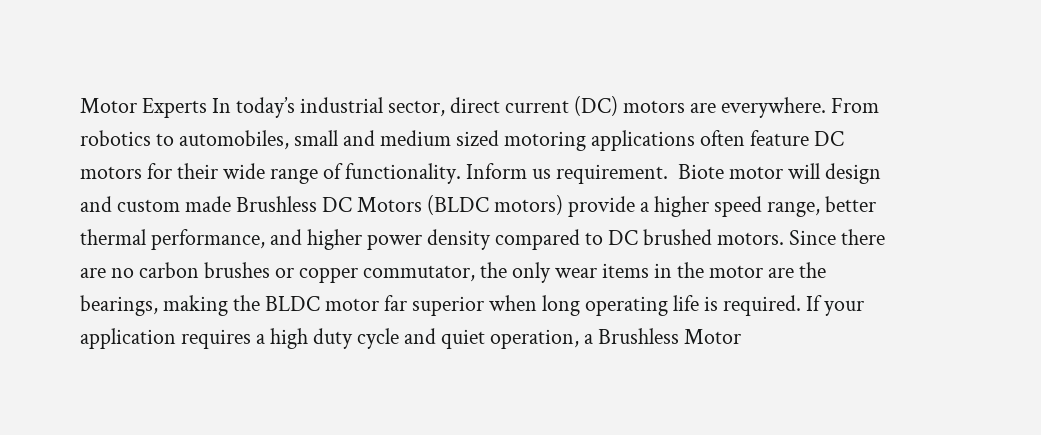Motor Experts In today’s industrial sector, direct current (DC) motors are everywhere. From robotics to automobiles, small and medium sized motoring applications often feature DC motors for their wide range of functionality. Inform us requirement.  Biote motor will design and custom made Brushless DC Motors (BLDC motors) provide a higher speed range, better thermal performance, and higher power density compared to DC brushed motors. Since there are no carbon brushes or copper commutator, the only wear items in the motor are the bearings, making the BLDC motor far superior when long operating life is required. If your application requires a high duty cycle and quiet operation, a Brushless Motor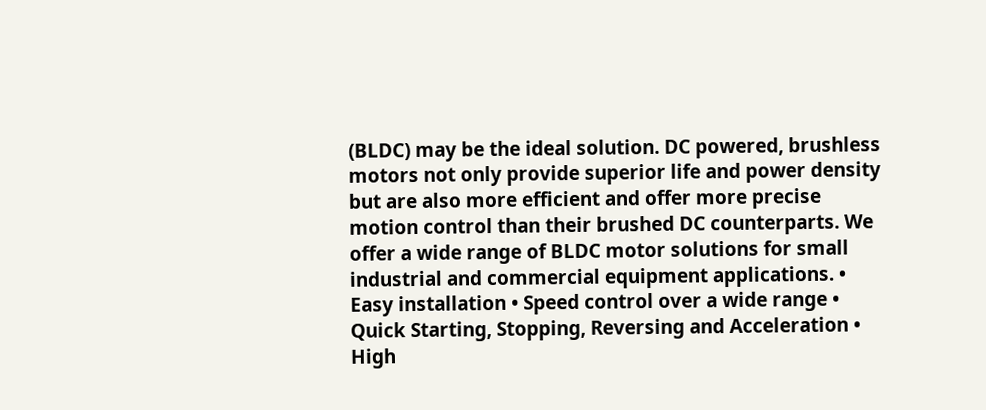(BLDC) may be the ideal solution. DC powered, brushless motors not only provide superior life and power density but are also more efficient and offer more precise motion control than their brushed DC counterparts. We offer a wide range of BLDC motor solutions for small industrial and commercial equipment applications. • Easy installation • Speed control over a wide range • Quick Starting, Stopping, Reversing and Acceleration • High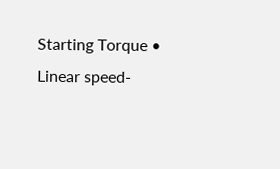Starting Torque • Linear speed-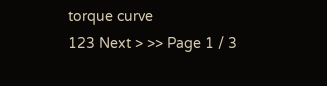torque curve
123 Next > >> Page 1 / 3